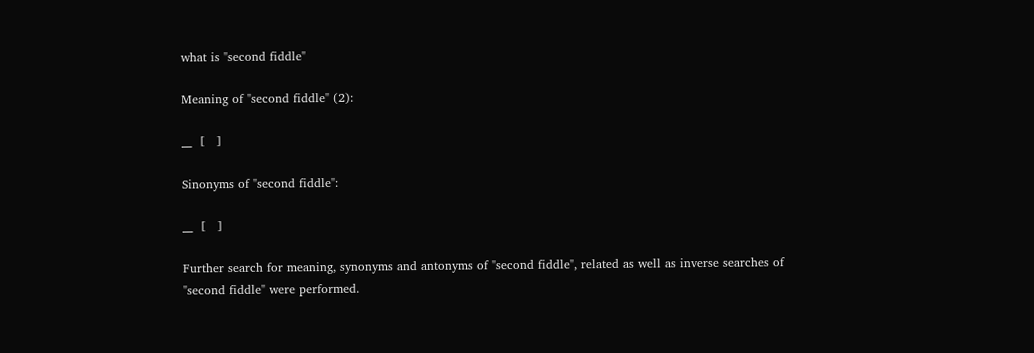what is "second fiddle"

Meaning of "second fiddle" (2):

__  [   ]

Sinonyms of "second fiddle":

__  [   ]

Further search for meaning, synonyms and antonyms of "second fiddle", related as well as inverse searches of "second fiddle" were performed.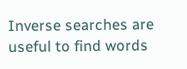Inverse searches are useful to find words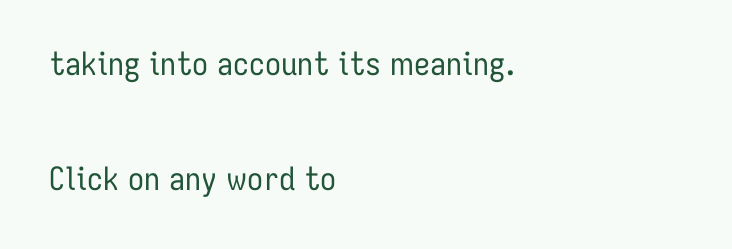taking into account its meaning.

Click on any word to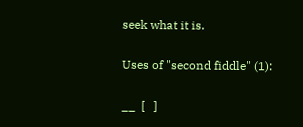seek what it is.

Uses of "second fiddle" (1):

__  [   ]